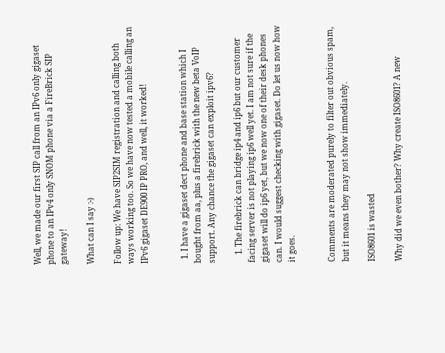Well, we made our first SIP call from an IPv6 only gigaset phone to an IPv4 only SNOM phone via a FireBrick SIP gateway!

What can I say :-)

Follow up: We have SIP2SIM registration and calling both ways working too. So we have now tested a mobile calling an IPv6 gigaset DE900 IP PRO, and well, it worked!


  1. I have a gigaset dect phone and base station which I bought from aa, plus a firebrick with the new beta VoIP support. Any chance the gigaset can exploit ipv6?

    1. The firebrick can bridge ip4 and ip6 but our customer facing server is not playing ip6 well yet. I am not sure if the gigaset will do ip6 yet, but we now one of their desk phones can. I would suggest checking with gigaset. Do let us now how it goes.


Comments are moderated purely to filter out obvious spam, but it means they may not show immediately.

ISO8601 is wasted

Why did we even bother? Why create ISO8601? A new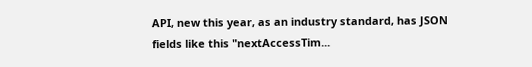API, new this year, as an industry standard, has JSON fields like this "nextAccessTim...